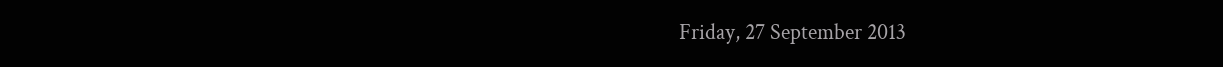Friday, 27 September 2013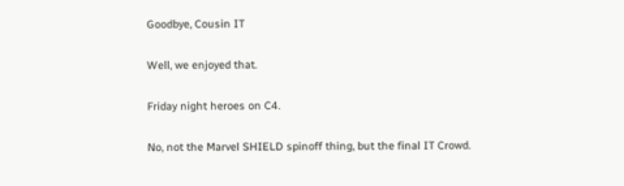Goodbye, Cousin IT

Well, we enjoyed that.

Friday night heroes on C4.

No, not the Marvel SHIELD spinoff thing, but the final IT Crowd.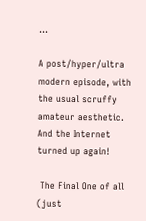...

A post/hyper/ultra modern episode, with the usual scruffy amateur aesthetic. And the Internet turned up again!

 The Final One of all (just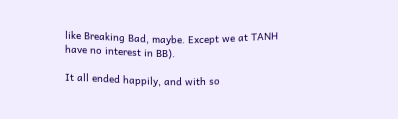like Breaking Bad, maybe. Except we at TANH have no interest in BB).

It all ended happily, and with so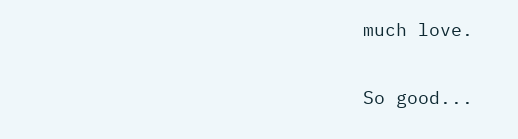much love.

So good...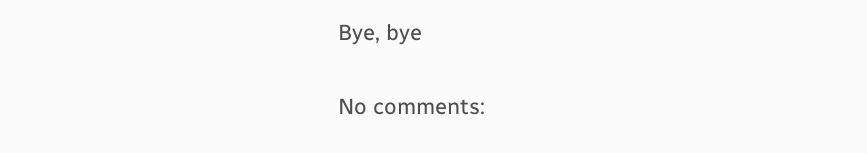Bye, bye

No comments: